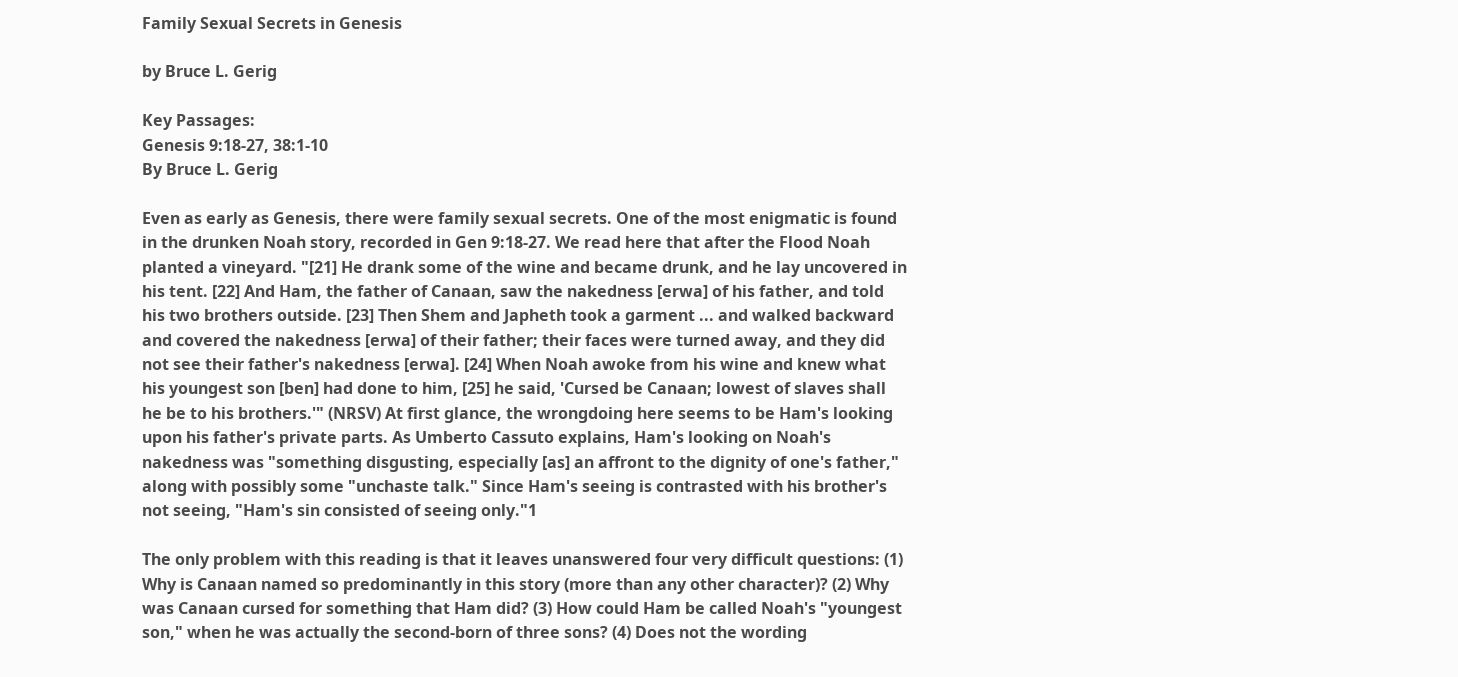Family Sexual Secrets in Genesis

by Bruce L. Gerig

Key Passages:
Genesis 9:18-27, 38:1-10
By Bruce L. Gerig

Even as early as Genesis, there were family sexual secrets. One of the most enigmatic is found in the drunken Noah story, recorded in Gen 9:18-27. We read here that after the Flood Noah planted a vineyard. "[21] He drank some of the wine and became drunk, and he lay uncovered in his tent. [22] And Ham, the father of Canaan, saw the nakedness [erwa] of his father, and told his two brothers outside. [23] Then Shem and Japheth took a garment ... and walked backward and covered the nakedness [erwa] of their father; their faces were turned away, and they did not see their father's nakedness [erwa]. [24] When Noah awoke from his wine and knew what his youngest son [ben] had done to him, [25] he said, 'Cursed be Canaan; lowest of slaves shall he be to his brothers.'" (NRSV) At first glance, the wrongdoing here seems to be Ham's looking upon his father's private parts. As Umberto Cassuto explains, Ham's looking on Noah's nakedness was "something disgusting, especially [as] an affront to the dignity of one's father," along with possibly some "unchaste talk." Since Ham's seeing is contrasted with his brother's not seeing, "Ham's sin consisted of seeing only."1

The only problem with this reading is that it leaves unanswered four very difficult questions: (1) Why is Canaan named so predominantly in this story (more than any other character)? (2) Why was Canaan cursed for something that Ham did? (3) How could Ham be called Noah's "youngest son," when he was actually the second-born of three sons? (4) Does not the wording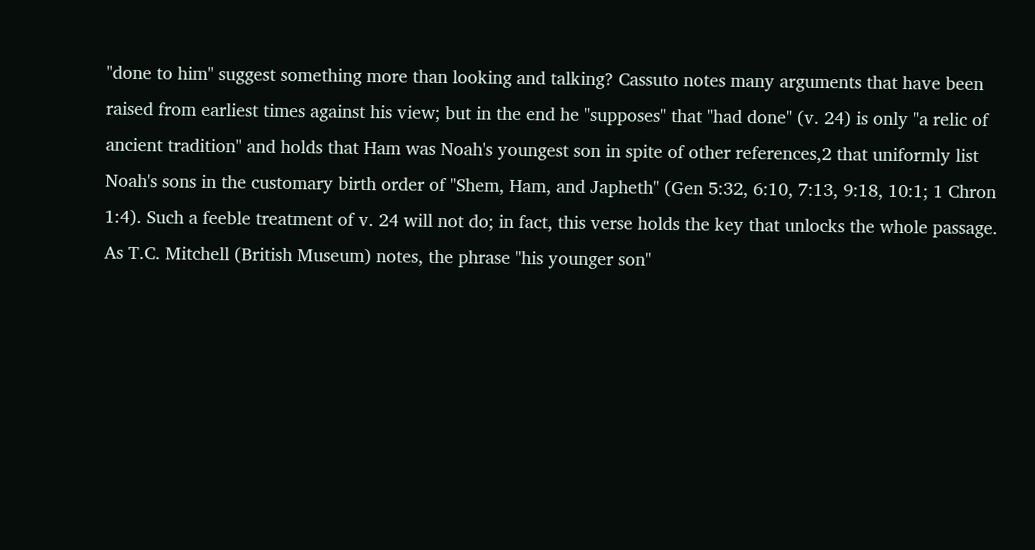"done to him" suggest something more than looking and talking? Cassuto notes many arguments that have been raised from earliest times against his view; but in the end he "supposes" that "had done" (v. 24) is only "a relic of ancient tradition" and holds that Ham was Noah's youngest son in spite of other references,2 that uniformly list Noah's sons in the customary birth order of "Shem, Ham, and Japheth" (Gen 5:32, 6:10, 7:13, 9:18, 10:1; 1 Chron 1:4). Such a feeble treatment of v. 24 will not do; in fact, this verse holds the key that unlocks the whole passage. As T.C. Mitchell (British Museum) notes, the phrase "his younger son"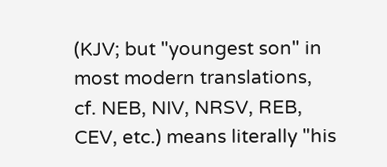(KJV; but "youngest son" in most modern translations, cf. NEB, NIV, NRSV, REB, CEV, etc.) means literally "his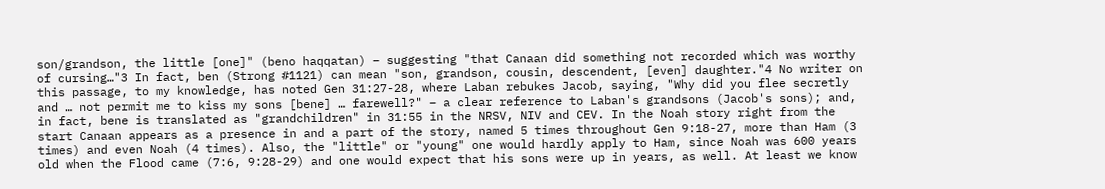son/grandson, the little [one]" (beno haqqatan) – suggesting "that Canaan did something not recorded which was worthy of cursing…"3 In fact, ben (Strong #1121) can mean "son, grandson, cousin, descendent, [even] daughter."4 No writer on this passage, to my knowledge, has noted Gen 31:27-28, where Laban rebukes Jacob, saying, "Why did you flee secretly and … not permit me to kiss my sons [bene] … farewell?" – a clear reference to Laban's grandsons (Jacob's sons); and, in fact, bene is translated as "grandchildren" in 31:55 in the NRSV, NIV and CEV. In the Noah story right from the start Canaan appears as a presence in and a part of the story, named 5 times throughout Gen 9:18-27, more than Ham (3 times) and even Noah (4 times). Also, the "little" or "young" one would hardly apply to Ham, since Noah was 600 years old when the Flood came (7:6, 9:28-29) and one would expect that his sons were up in years, as well. At least we know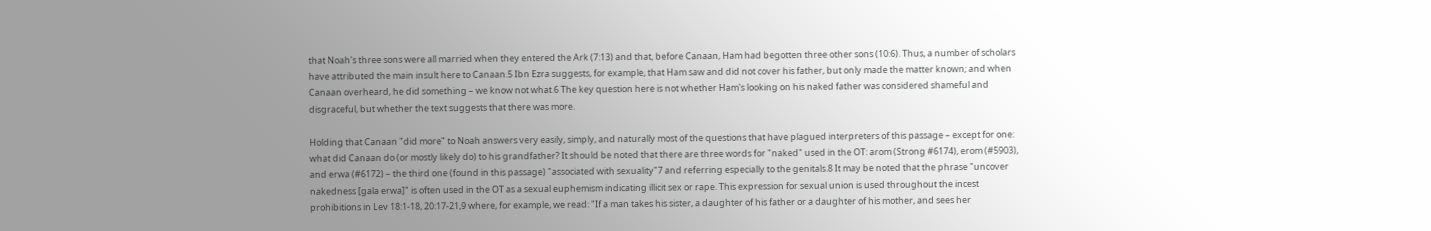that Noah's three sons were all married when they entered the Ark (7:13) and that, before Canaan, Ham had begotten three other sons (10:6). Thus, a number of scholars have attributed the main insult here to Canaan.5 Ibn Ezra suggests, for example, that Ham saw and did not cover his father, but only made the matter known; and when Canaan overheard, he did something – we know not what.6 The key question here is not whether Ham's looking on his naked father was considered shameful and disgraceful, but whether the text suggests that there was more.

Holding that Canaan "did more" to Noah answers very easily, simply, and naturally most of the questions that have plagued interpreters of this passage – except for one: what did Canaan do (or mostly likely do) to his grandfather? It should be noted that there are three words for "naked" used in the OT: arom (Strong #6174), erom (#5903), and erwa (#6172) – the third one (found in this passage) "associated with sexuality"7 and referring especially to the genitals.8 It may be noted that the phrase "uncover nakedness [gala erwa]" is often used in the OT as a sexual euphemism indicating illicit sex or rape. This expression for sexual union is used throughout the incest prohibitions in Lev 18:1-18, 20:17-21,9 where, for example, we read: "If a man takes his sister, a daughter of his father or a daughter of his mother, and sees her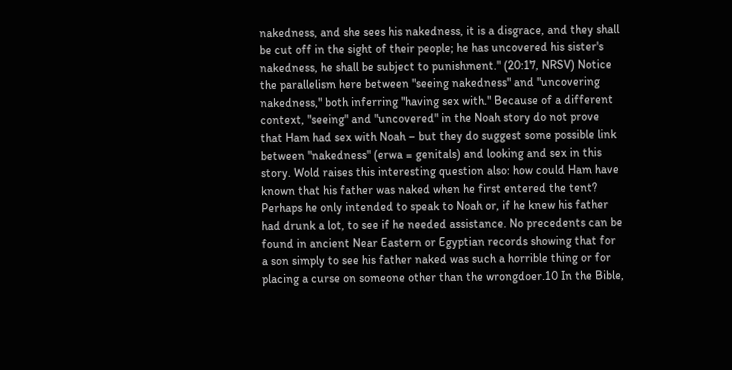nakedness, and she sees his nakedness, it is a disgrace, and they shall be cut off in the sight of their people; he has uncovered his sister's nakedness, he shall be subject to punishment." (20:17, NRSV) Notice the parallelism here between "seeing nakedness" and "uncovering nakedness," both inferring "having sex with." Because of a different context, "seeing" and "uncovered" in the Noah story do not prove that Ham had sex with Noah – but they do suggest some possible link between "nakedness" (erwa = genitals) and looking and sex in this story. Wold raises this interesting question also: how could Ham have known that his father was naked when he first entered the tent? Perhaps he only intended to speak to Noah or, if he knew his father had drunk a lot, to see if he needed assistance. No precedents can be found in ancient Near Eastern or Egyptian records showing that for a son simply to see his father naked was such a horrible thing or for placing a curse on someone other than the wrongdoer.10 In the Bible,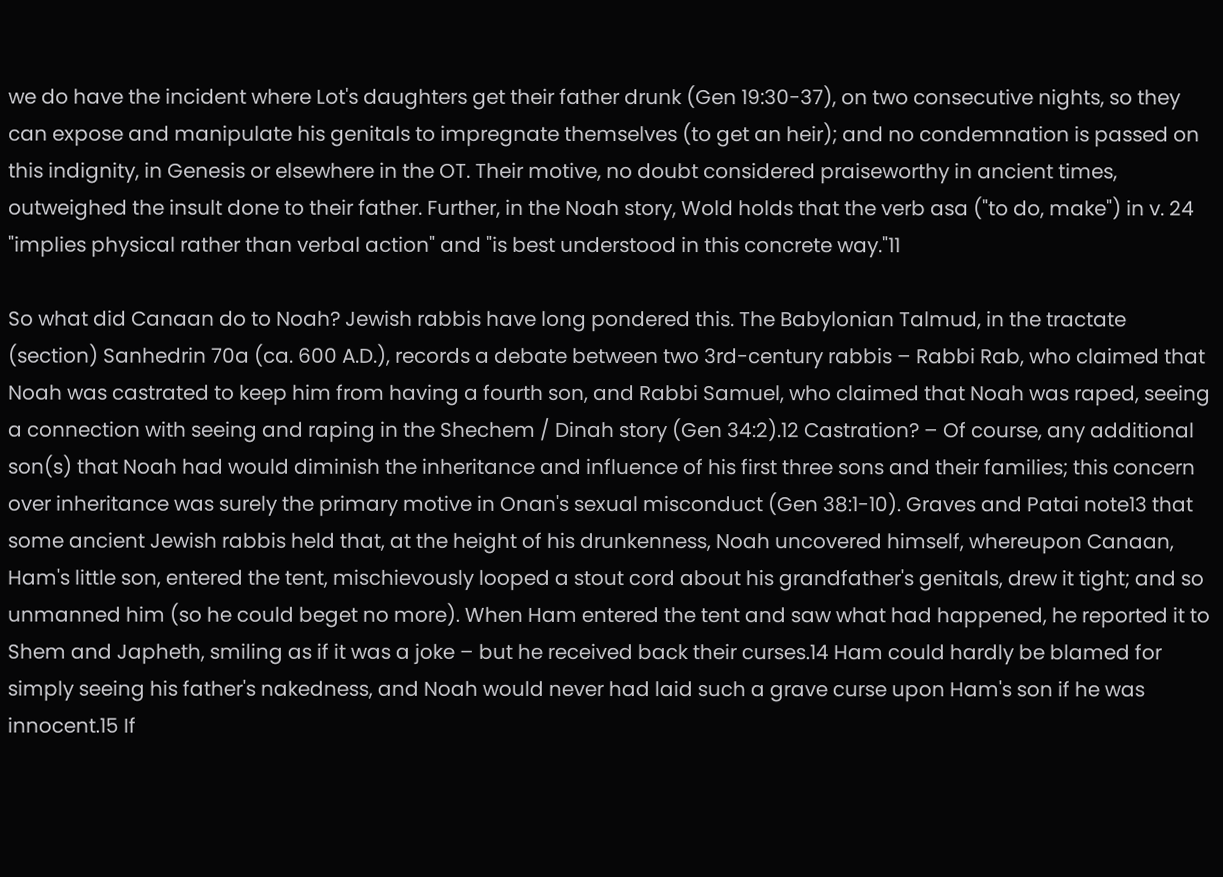we do have the incident where Lot's daughters get their father drunk (Gen 19:30-37), on two consecutive nights, so they can expose and manipulate his genitals to impregnate themselves (to get an heir); and no condemnation is passed on this indignity, in Genesis or elsewhere in the OT. Their motive, no doubt considered praiseworthy in ancient times, outweighed the insult done to their father. Further, in the Noah story, Wold holds that the verb asa ("to do, make") in v. 24 "implies physical rather than verbal action" and "is best understood in this concrete way."11

So what did Canaan do to Noah? Jewish rabbis have long pondered this. The Babylonian Talmud, in the tractate (section) Sanhedrin 70a (ca. 600 A.D.), records a debate between two 3rd-century rabbis – Rabbi Rab, who claimed that Noah was castrated to keep him from having a fourth son, and Rabbi Samuel, who claimed that Noah was raped, seeing a connection with seeing and raping in the Shechem / Dinah story (Gen 34:2).12 Castration? – Of course, any additional son(s) that Noah had would diminish the inheritance and influence of his first three sons and their families; this concern over inheritance was surely the primary motive in Onan's sexual misconduct (Gen 38:1-10). Graves and Patai note13 that some ancient Jewish rabbis held that, at the height of his drunkenness, Noah uncovered himself, whereupon Canaan, Ham's little son, entered the tent, mischievously looped a stout cord about his grandfather's genitals, drew it tight; and so unmanned him (so he could beget no more). When Ham entered the tent and saw what had happened, he reported it to Shem and Japheth, smiling as if it was a joke – but he received back their curses.14 Ham could hardly be blamed for simply seeing his father's nakedness, and Noah would never had laid such a grave curse upon Ham's son if he was innocent.15 If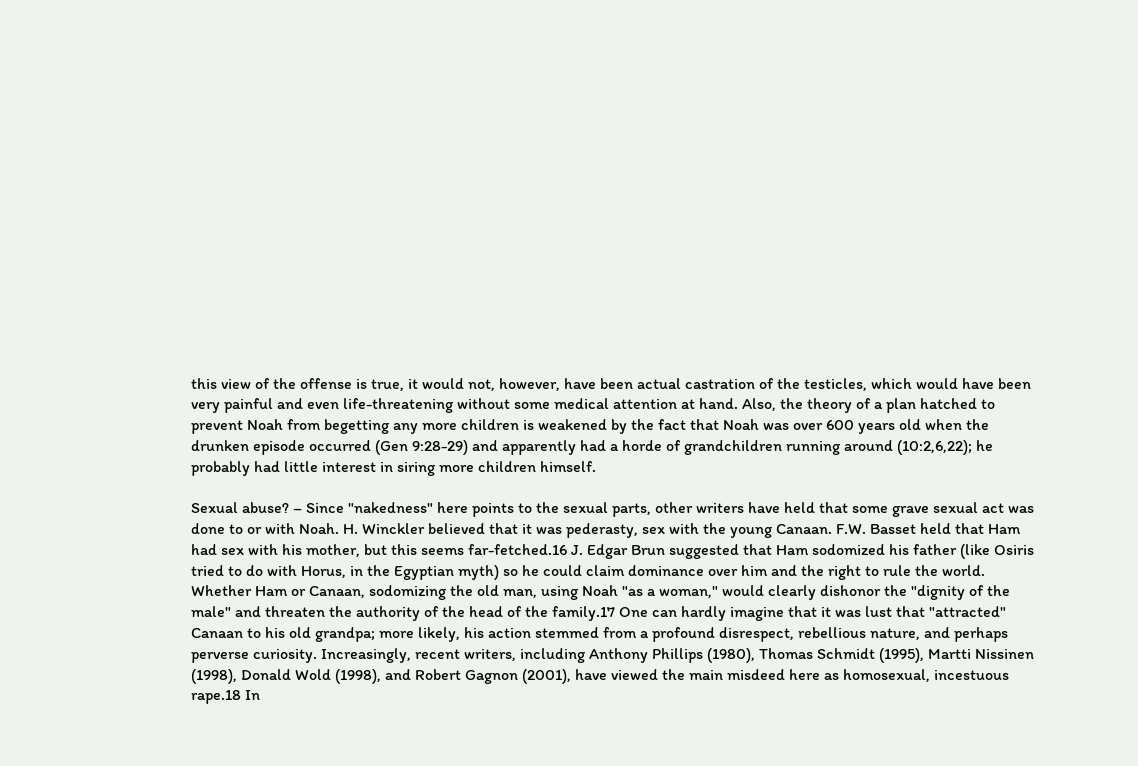this view of the offense is true, it would not, however, have been actual castration of the testicles, which would have been very painful and even life-threatening without some medical attention at hand. Also, the theory of a plan hatched to prevent Noah from begetting any more children is weakened by the fact that Noah was over 600 years old when the drunken episode occurred (Gen 9:28-29) and apparently had a horde of grandchildren running around (10:2,6,22); he probably had little interest in siring more children himself.

Sexual abuse? – Since "nakedness" here points to the sexual parts, other writers have held that some grave sexual act was done to or with Noah. H. Winckler believed that it was pederasty, sex with the young Canaan. F.W. Basset held that Ham had sex with his mother, but this seems far-fetched.16 J. Edgar Brun suggested that Ham sodomized his father (like Osiris tried to do with Horus, in the Egyptian myth) so he could claim dominance over him and the right to rule the world. Whether Ham or Canaan, sodomizing the old man, using Noah "as a woman," would clearly dishonor the "dignity of the male" and threaten the authority of the head of the family.17 One can hardly imagine that it was lust that "attracted" Canaan to his old grandpa; more likely, his action stemmed from a profound disrespect, rebellious nature, and perhaps perverse curiosity. Increasingly, recent writers, including Anthony Phillips (1980), Thomas Schmidt (1995), Martti Nissinen (1998), Donald Wold (1998), and Robert Gagnon (2001), have viewed the main misdeed here as homosexual, incestuous rape.18 In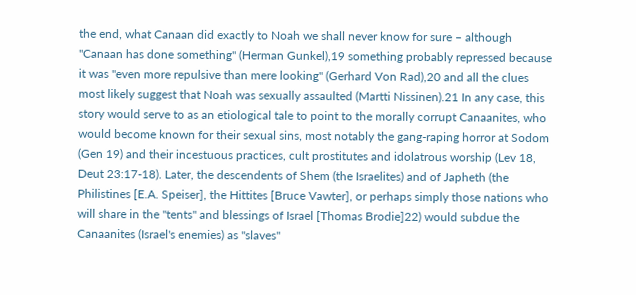the end, what Canaan did exactly to Noah we shall never know for sure – although "Canaan has done something" (Herman Gunkel),19 something probably repressed because it was "even more repulsive than mere looking" (Gerhard Von Rad),20 and all the clues most likely suggest that Noah was sexually assaulted (Martti Nissinen).21 In any case, this story would serve to as an etiological tale to point to the morally corrupt Canaanites, who would become known for their sexual sins, most notably the gang-raping horror at Sodom (Gen 19) and their incestuous practices, cult prostitutes and idolatrous worship (Lev 18, Deut 23:17-18). Later, the descendents of Shem (the Israelites) and of Japheth (the Philistines [E.A. Speiser], the Hittites [Bruce Vawter], or perhaps simply those nations who will share in the "tents" and blessings of Israel [Thomas Brodie]22) would subdue the Canaanites (Israel's enemies) as "slaves"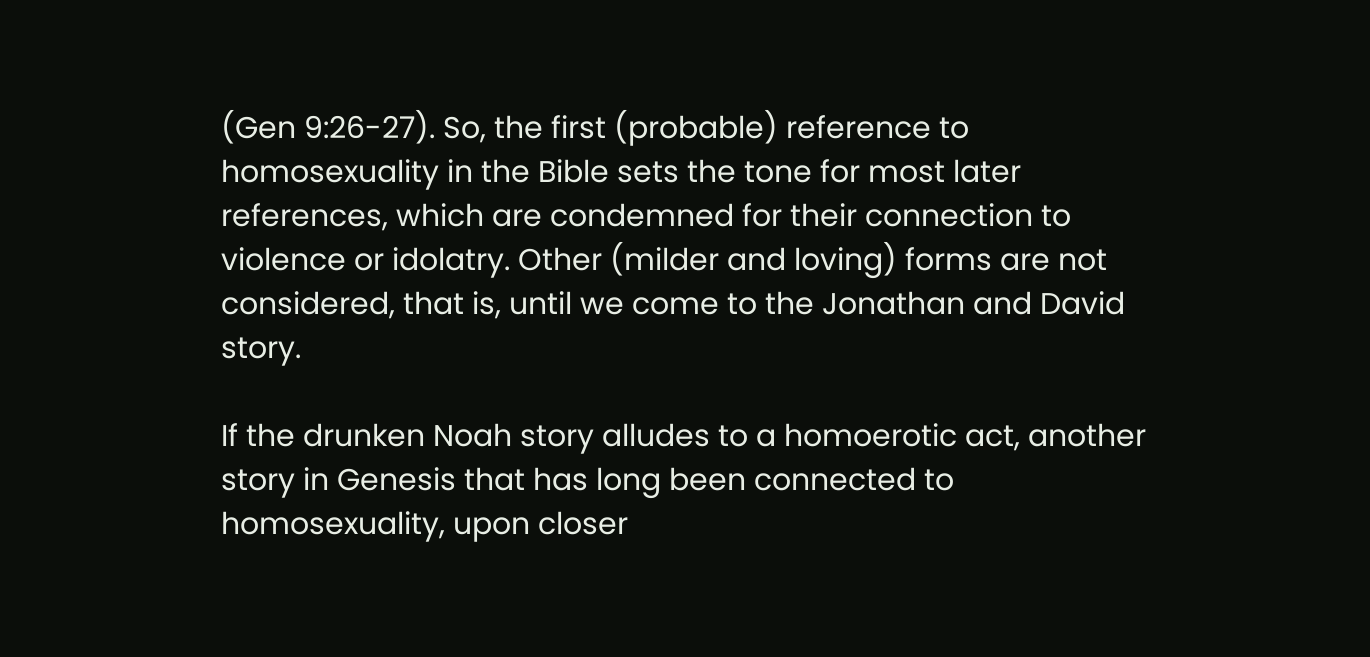(Gen 9:26-27). So, the first (probable) reference to homosexuality in the Bible sets the tone for most later references, which are condemned for their connection to violence or idolatry. Other (milder and loving) forms are not considered, that is, until we come to the Jonathan and David story.

If the drunken Noah story alludes to a homoerotic act, another story in Genesis that has long been connected to homosexuality, upon closer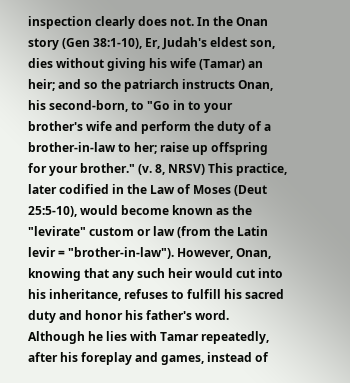inspection clearly does not. In the Onan story (Gen 38:1-10), Er, Judah's eldest son, dies without giving his wife (Tamar) an heir; and so the patriarch instructs Onan, his second-born, to "Go in to your brother's wife and perform the duty of a brother-in-law to her; raise up offspring for your brother." (v. 8, NRSV) This practice, later codified in the Law of Moses (Deut 25:5-10), would become known as the "levirate" custom or law (from the Latin levir = "brother-in-law"). However, Onan, knowing that any such heir would cut into his inheritance, refuses to fulfill his sacred duty and honor his father's word. Although he lies with Tamar repeatedly, after his foreplay and games, instead of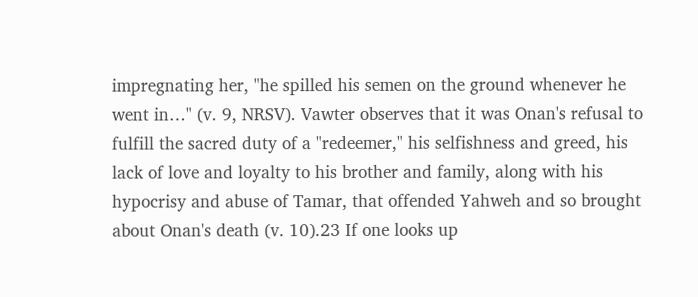impregnating her, "he spilled his semen on the ground whenever he went in…" (v. 9, NRSV). Vawter observes that it was Onan's refusal to fulfill the sacred duty of a "redeemer," his selfishness and greed, his lack of love and loyalty to his brother and family, along with his hypocrisy and abuse of Tamar, that offended Yahweh and so brought about Onan's death (v. 10).23 If one looks up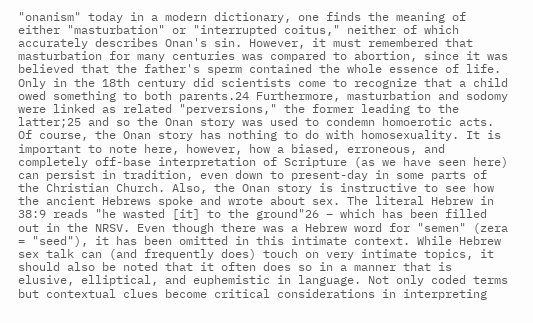"onanism" today in a modern dictionary, one finds the meaning of either "masturbation" or "interrupted coitus," neither of which accurately describes Onan's sin. However, it must remembered that masturbation for many centuries was compared to abortion, since it was believed that the father's sperm contained the whole essence of life. Only in the 18th century did scientists come to recognize that a child owed something to both parents.24 Furthermore, masturbation and sodomy were linked as related "perversions," the former leading to the latter;25 and so the Onan story was used to condemn homoerotic acts. Of course, the Onan story has nothing to do with homosexuality. It is important to note here, however, how a biased, erroneous, and completely off-base interpretation of Scripture (as we have seen here) can persist in tradition, even down to present-day in some parts of the Christian Church. Also, the Onan story is instructive to see how the ancient Hebrews spoke and wrote about sex. The literal Hebrew in 38:9 reads "he wasted [it] to the ground"26 – which has been filled out in the NRSV. Even though there was a Hebrew word for "semen" (zera = "seed"), it has been omitted in this intimate context. While Hebrew sex talk can (and frequently does) touch on very intimate topics, it should also be noted that it often does so in a manner that is elusive, elliptical, and euphemistic in language. Not only coded terms but contextual clues become critical considerations in interpreting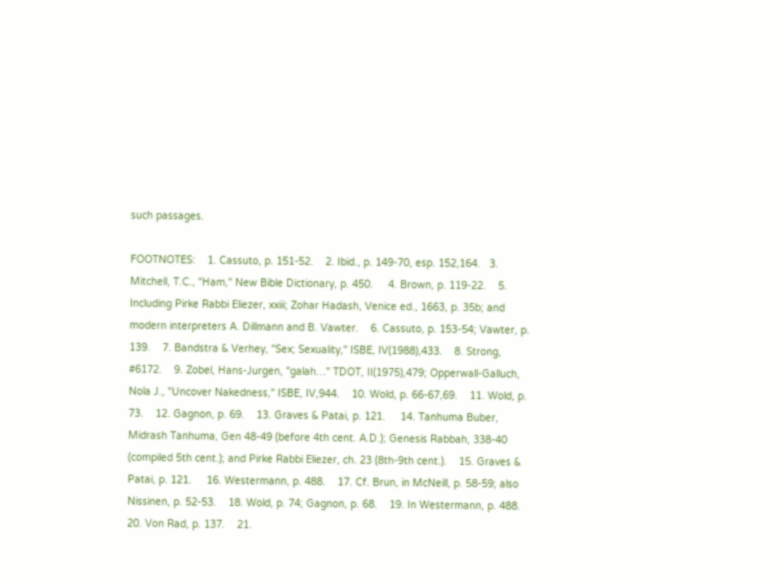such passages.

FOOTNOTES:    1. Cassuto, p. 151-52.    2. Ibid., p. 149-70, esp. 152,164.   3.
Mitchell, T.C., "Ham," New Bible Dictionary, p. 450.     4. Brown, p. 119-22.    5. Including Pirke Rabbi Eliezer, xxiii; Zohar Hadash, Venice ed., 1663, p. 35b; and modern interpreters A. Dillmann and B. Vawter.    6. Cassuto, p. 153-54; Vawter, p. 139.    7. Bandstra & Verhey, "Sex; Sexuality," ISBE, IV(1988),433.    8. Strong, #6172.    9. Zobel, Hans-Jurgen, "galah…" TDOT, II(1975),479; Opperwall-Galluch, Nola J., "Uncover Nakedness," ISBE, IV,944.    10. Wold, p. 66-67,69.    11. Wold, p. 73.    12. Gagnon, p. 69.    13. Graves & Patai, p. 121.     14. Tanhuma Buber, Midrash Tanhuma, Gen 48-49 (before 4th cent. A.D.); Genesis Rabbah, 338-40 (compiled 5th cent.); and Pirke Rabbi Eliezer, ch. 23 (8th-9th cent.).    15. Graves & Patai, p. 121.     16. Westermann, p. 488.    17. Cf. Brun, in McNeill, p. 58-59; also Nissinen, p. 52-53.    18. Wold, p. 74; Gagnon, p. 68.    19. In Westermann, p. 488.    20. Von Rad, p. 137.    21.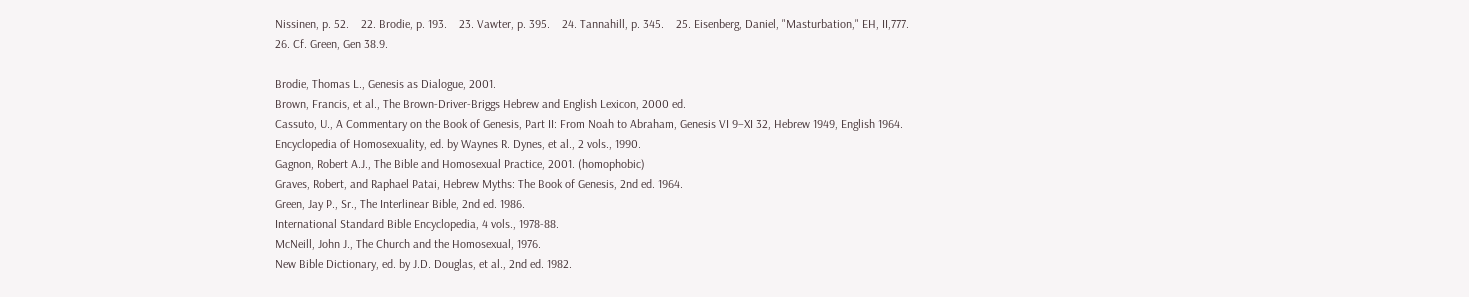Nissinen, p. 52.    22. Brodie, p. 193.    23. Vawter, p. 395.    24. Tannahill, p. 345.    25. Eisenberg, Daniel, "Masturbation," EH, II,777.    26. Cf. Green, Gen 38.9.

Brodie, Thomas L., Genesis as Dialogue, 2001.
Brown, Francis, et al., The Brown-Driver-Briggs Hebrew and English Lexicon, 2000 ed.
Cassuto, U., A Commentary on the Book of Genesis, Part II: From Noah to Abraham, Genesis VI 9–XI 32, Hebrew 1949, English 1964.
Encyclopedia of Homosexuality, ed. by Waynes R. Dynes, et al., 2 vols., 1990.
Gagnon, Robert A.J., The Bible and Homosexual Practice, 2001. (homophobic)
Graves, Robert, and Raphael Patai, Hebrew Myths: The Book of Genesis, 2nd ed. 1964.
Green, Jay P., Sr., The Interlinear Bible, 2nd ed. 1986.
International Standard Bible Encyclopedia, 4 vols., 1978-88.
McNeill, John J., The Church and the Homosexual, 1976.
New Bible Dictionary, ed. by J.D. Douglas, et al., 2nd ed. 1982.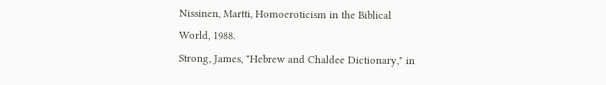Nissinen, Martti, Homoeroticism in the Biblical World, 1988.
Strong, James, "Hebrew and Chaldee Dictionary," in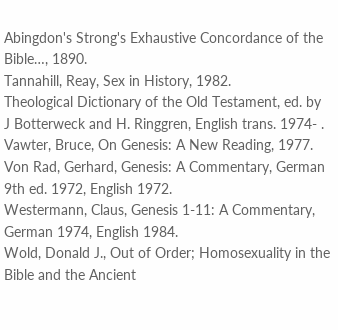Abingdon's Strong's Exhaustive Concordance of the Bible…, 1890.
Tannahill, Reay, Sex in History, 1982.
Theological Dictionary of the Old Testament, ed. by J Botterweck and H. Ringgren, English trans. 1974- .
Vawter, Bruce, On Genesis: A New Reading, 1977.
Von Rad, Gerhard, Genesis: A Commentary, German 9th ed. 1972, English 1972.
Westermann, Claus, Genesis 1-11: A Commentary, German 1974, English 1984.
Wold, Donald J., Out of Order; Homosexuality in the Bible and the Ancient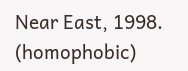Near East, 1998. (homophobic)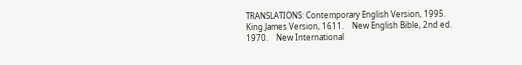TRANSLATIONS: Contemporary English Version, 1995.    King James Version, 1611.    New English Bible, 2nd ed. 1970.    New International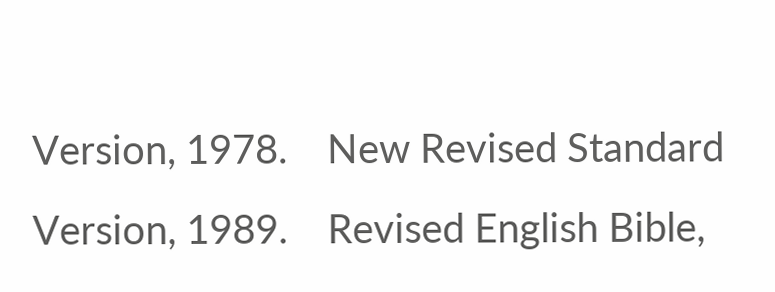Version, 1978.    New Revised Standard Version, 1989.    Revised English Bible,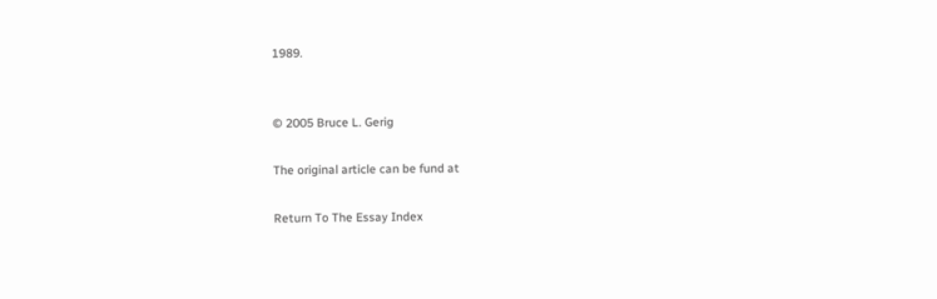1989.


© 2005 Bruce L. Gerig

The original article can be fund at

Return To The Essay Index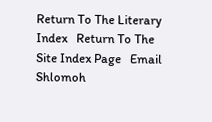Return To The Literary Index   Return To The Site Index Page   Email Shlomoh